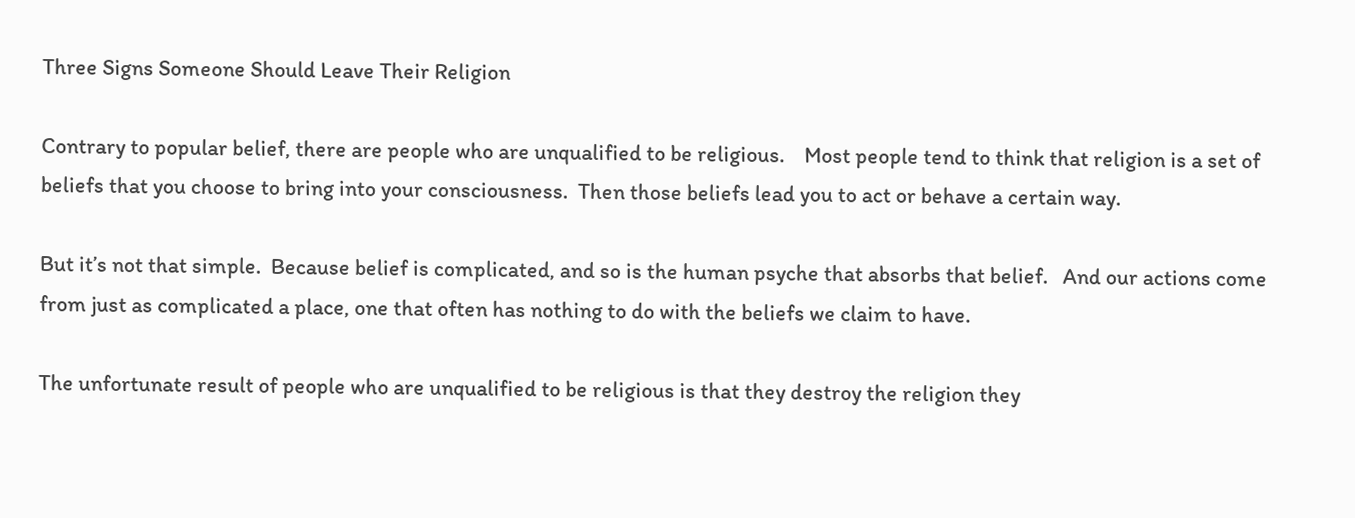Three Signs Someone Should Leave Their Religion

Contrary to popular belief, there are people who are unqualified to be religious.    Most people tend to think that religion is a set of beliefs that you choose to bring into your consciousness.  Then those beliefs lead you to act or behave a certain way.

But it’s not that simple.  Because belief is complicated, and so is the human psyche that absorbs that belief.   And our actions come from just as complicated a place, one that often has nothing to do with the beliefs we claim to have.

The unfortunate result of people who are unqualified to be religious is that they destroy the religion they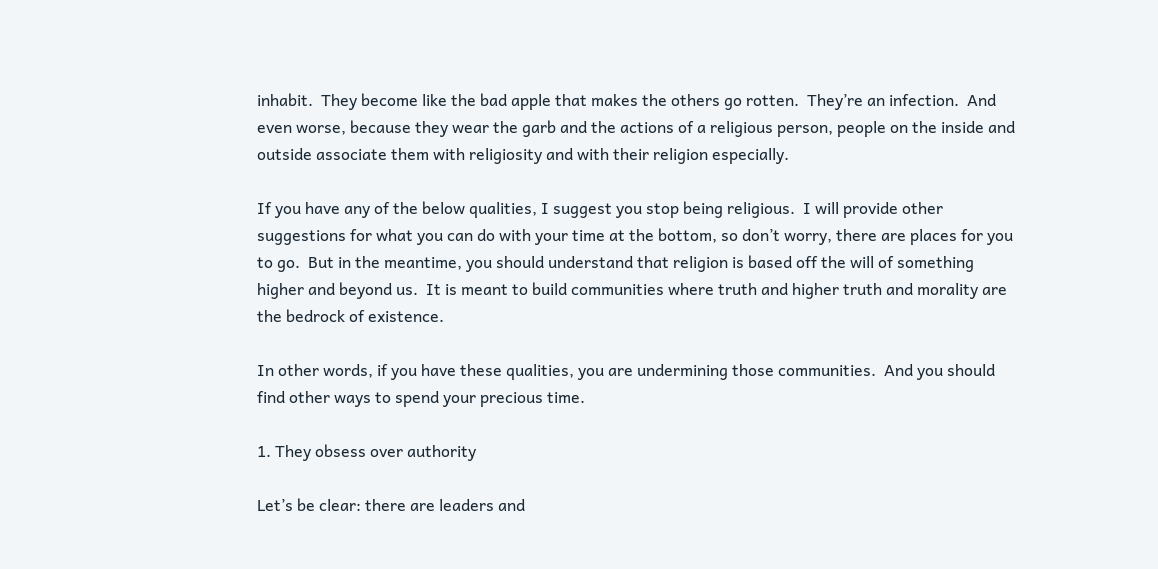inhabit.  They become like the bad apple that makes the others go rotten.  They’re an infection.  And even worse, because they wear the garb and the actions of a religious person, people on the inside and outside associate them with religiosity and with their religion especially.

If you have any of the below qualities, I suggest you stop being religious.  I will provide other suggestions for what you can do with your time at the bottom, so don’t worry, there are places for you to go.  But in the meantime, you should understand that religion is based off the will of something higher and beyond us.  It is meant to build communities where truth and higher truth and morality are the bedrock of existence.

In other words, if you have these qualities, you are undermining those communities.  And you should find other ways to spend your precious time.

1. They obsess over authority

Let’s be clear: there are leaders and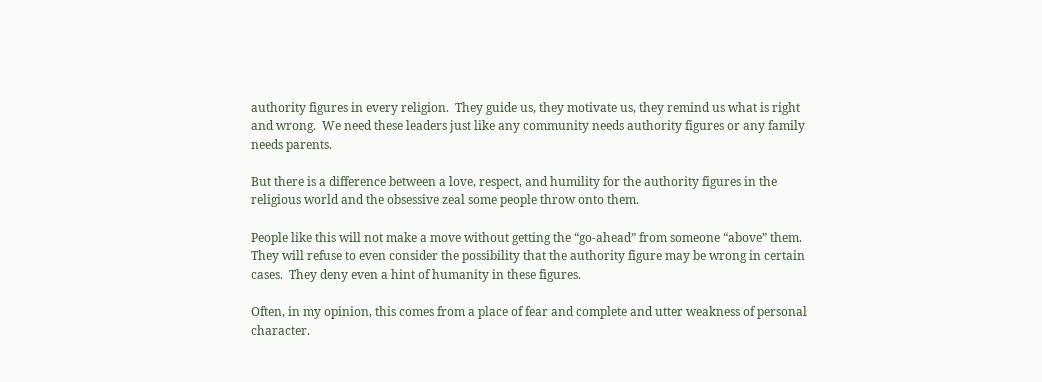authority figures in every religion.  They guide us, they motivate us, they remind us what is right and wrong.  We need these leaders just like any community needs authority figures or any family needs parents.

But there is a difference between a love, respect, and humility for the authority figures in the religious world and the obsessive zeal some people throw onto them.

People like this will not make a move without getting the “go-ahead” from someone “above” them.  They will refuse to even consider the possibility that the authority figure may be wrong in certain cases.  They deny even a hint of humanity in these figures.

Often, in my opinion, this comes from a place of fear and complete and utter weakness of personal character.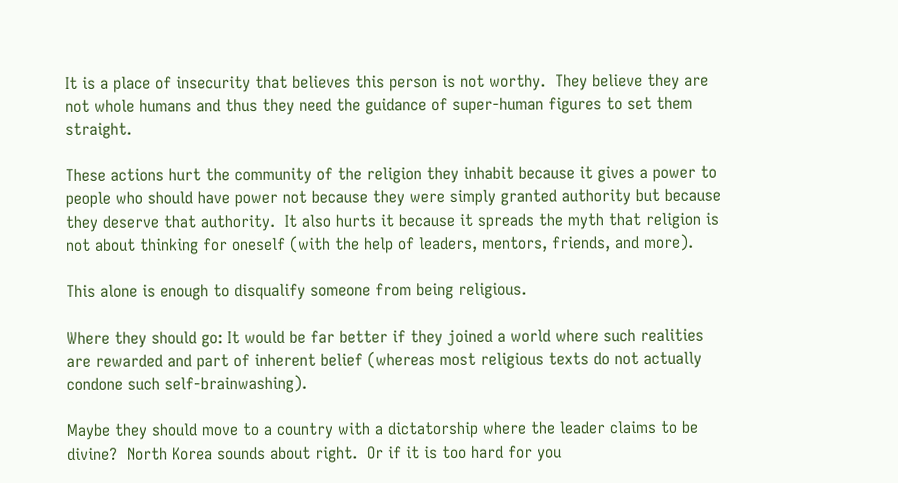It is a place of insecurity that believes this person is not worthy.  They believe they are not whole humans and thus they need the guidance of super-human figures to set them straight.

These actions hurt the community of the religion they inhabit because it gives a power to people who should have power not because they were simply granted authority but because they deserve that authority.  It also hurts it because it spreads the myth that religion is not about thinking for oneself (with the help of leaders, mentors, friends, and more).

This alone is enough to disqualify someone from being religious.

Where they should go: It would be far better if they joined a world where such realities are rewarded and part of inherent belief (whereas most religious texts do not actually condone such self-brainwashing).

Maybe they should move to a country with a dictatorship where the leader claims to be divine?  North Korea sounds about right.  Or if it is too hard for you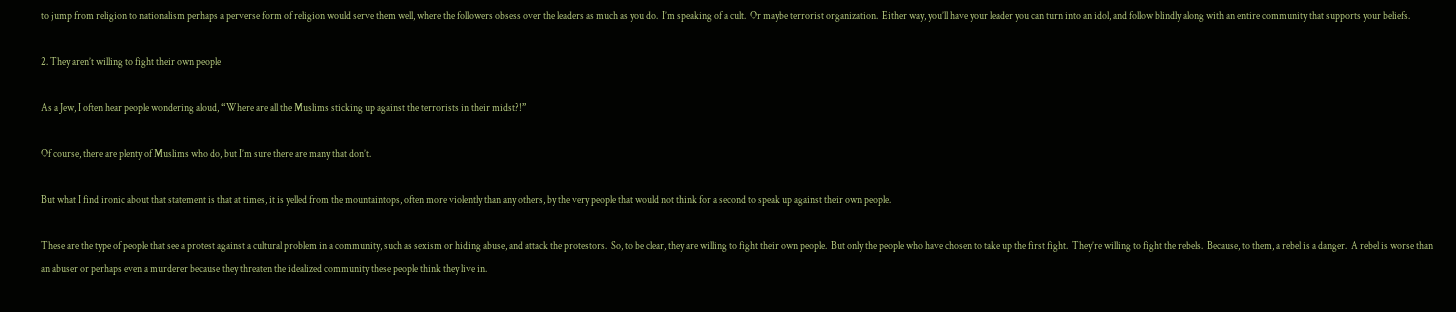to jump from religion to nationalism perhaps a perverse form of religion would serve them well, where the followers obsess over the leaders as much as you do.  I’m speaking of a cult.  Or maybe terrorist organization.  Either way, you’ll have your leader you can turn into an idol, and follow blindly along with an entire community that supports your beliefs.

2. They aren’t willing to fight their own people

As a Jew, I often hear people wondering aloud, “Where are all the Muslims sticking up against the terrorists in their midst?!”

Of course, there are plenty of Muslims who do, but I’m sure there are many that don’t.

But what I find ironic about that statement is that at times, it is yelled from the mountaintops, often more violently than any others, by the very people that would not think for a second to speak up against their own people.

These are the type of people that see a protest against a cultural problem in a community, such as sexism or hiding abuse, and attack the protestors.  So, to be clear, they are willing to fight their own people.  But only the people who have chosen to take up the first fight.  They’re willing to fight the rebels.  Because, to them, a rebel is a danger.  A rebel is worse than an abuser or perhaps even a murderer because they threaten the idealized community these people think they live in.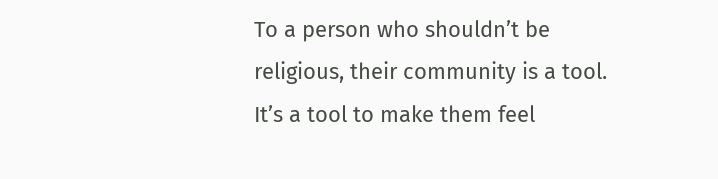To a person who shouldn’t be religious, their community is a tool.  It’s a tool to make them feel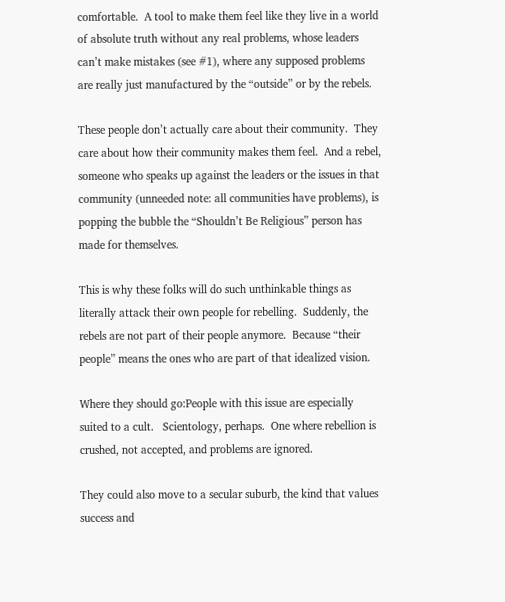comfortable.  A tool to make them feel like they live in a world of absolute truth without any real problems, whose leaders can’t make mistakes (see #1), where any supposed problems are really just manufactured by the “outside” or by the rebels.

These people don’t actually care about their community.  They care about how their community makes them feel.  And a rebel, someone who speaks up against the leaders or the issues in that community (unneeded note: all communities have problems), is popping the bubble the “Shouldn’t Be Religious” person has made for themselves.

This is why these folks will do such unthinkable things as literally attack their own people for rebelling.  Suddenly, the rebels are not part of their people anymore.  Because “their people” means the ones who are part of that idealized vision.

Where they should go:People with this issue are especially suited to a cult.   Scientology, perhaps.  One where rebellion is crushed, not accepted, and problems are ignored.

They could also move to a secular suburb, the kind that values success and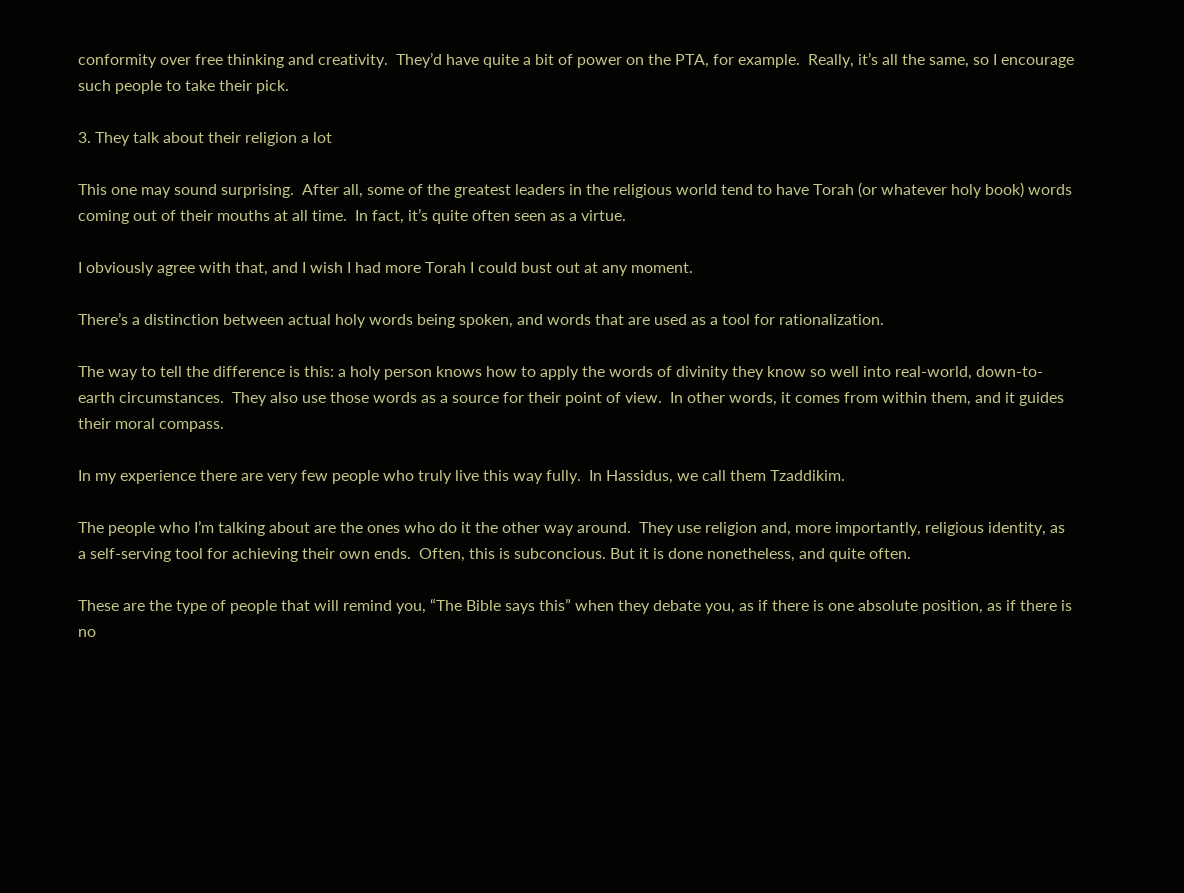conformity over free thinking and creativity.  They’d have quite a bit of power on the PTA, for example.  Really, it’s all the same, so I encourage such people to take their pick.

3. They talk about their religion a lot

This one may sound surprising.  After all, some of the greatest leaders in the religious world tend to have Torah (or whatever holy book) words coming out of their mouths at all time.  In fact, it’s quite often seen as a virtue.

I obviously agree with that, and I wish I had more Torah I could bust out at any moment.

There’s a distinction between actual holy words being spoken, and words that are used as a tool for rationalization.

The way to tell the difference is this: a holy person knows how to apply the words of divinity they know so well into real-world, down-to-earth circumstances.  They also use those words as a source for their point of view.  In other words, it comes from within them, and it guides their moral compass.

In my experience there are very few people who truly live this way fully.  In Hassidus, we call them Tzaddikim.

The people who I’m talking about are the ones who do it the other way around.  They use religion and, more importantly, religious identity, as a self-serving tool for achieving their own ends.  Often, this is subconcious. But it is done nonetheless, and quite often.

These are the type of people that will remind you, “The Bible says this” when they debate you, as if there is one absolute position, as if there is no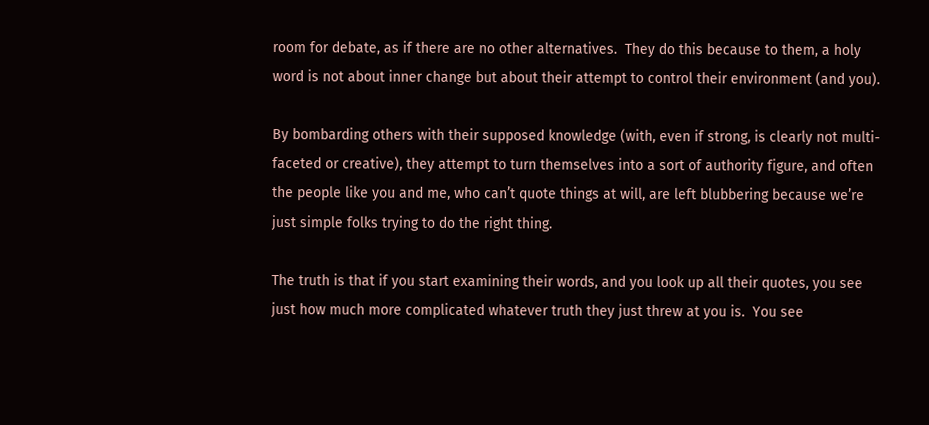room for debate, as if there are no other alternatives.  They do this because to them, a holy word is not about inner change but about their attempt to control their environment (and you).

By bombarding others with their supposed knowledge (with, even if strong, is clearly not multi-faceted or creative), they attempt to turn themselves into a sort of authority figure, and often the people like you and me, who can’t quote things at will, are left blubbering because we’re just simple folks trying to do the right thing.

The truth is that if you start examining their words, and you look up all their quotes, you see just how much more complicated whatever truth they just threw at you is.  You see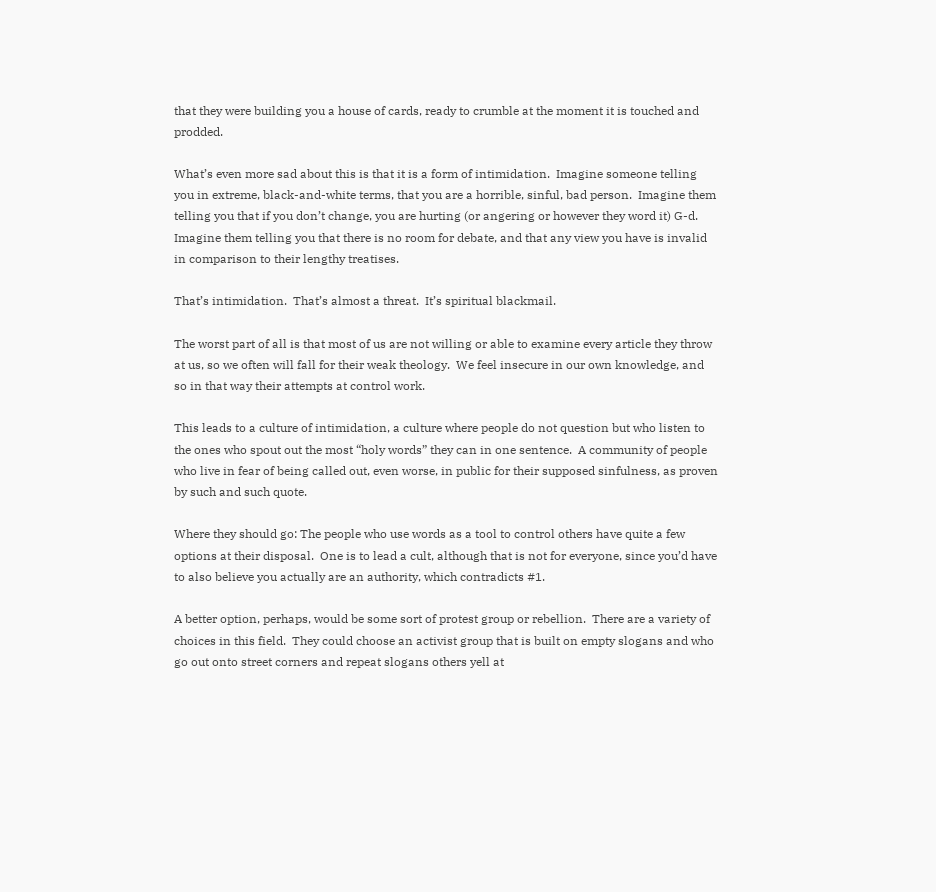that they were building you a house of cards, ready to crumble at the moment it is touched and prodded.

What’s even more sad about this is that it is a form of intimidation.  Imagine someone telling you in extreme, black-and-white terms, that you are a horrible, sinful, bad person.  Imagine them telling you that if you don’t change, you are hurting (or angering or however they word it) G-d.  Imagine them telling you that there is no room for debate, and that any view you have is invalid in comparison to their lengthy treatises.

That’s intimidation.  That’s almost a threat.  It’s spiritual blackmail.

The worst part of all is that most of us are not willing or able to examine every article they throw at us, so we often will fall for their weak theology.  We feel insecure in our own knowledge, and so in that way their attempts at control work.

This leads to a culture of intimidation, a culture where people do not question but who listen to the ones who spout out the most “holy words” they can in one sentence.  A community of people who live in fear of being called out, even worse, in public for their supposed sinfulness, as proven by such and such quote.

Where they should go: The people who use words as a tool to control others have quite a few options at their disposal.  One is to lead a cult, although that is not for everyone, since you’d have to also believe you actually are an authority, which contradicts #1.

A better option, perhaps, would be some sort of protest group or rebellion.  There are a variety of choices in this field.  They could choose an activist group that is built on empty slogans and who go out onto street corners and repeat slogans others yell at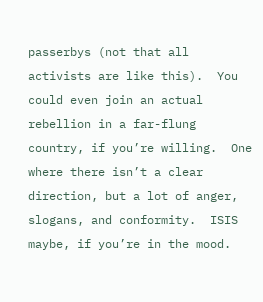passerbys (not that all activists are like this).  You could even join an actual rebellion in a far-flung country, if you’re willing.  One where there isn’t a clear direction, but a lot of anger, slogans, and conformity.  ISIS maybe, if you’re in the mood.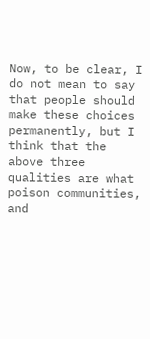Now, to be clear, I do not mean to say that people should make these choices permanently, but I think that the above three qualities are what poison communities, and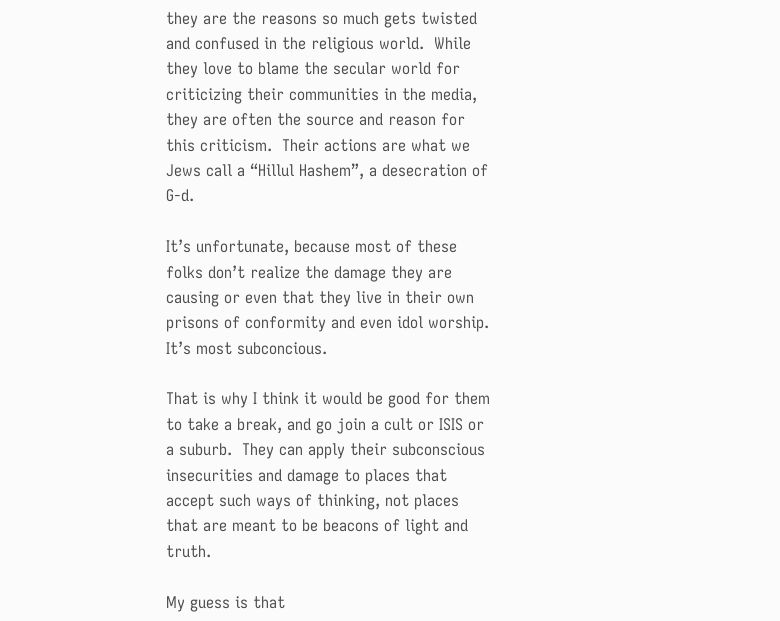they are the reasons so much gets twisted and confused in the religious world.  While they love to blame the secular world for criticizing their communities in the media, they are often the source and reason for this criticism.  Their actions are what we Jews call a “Hillul Hashem”, a desecration of G-d.

It’s unfortunate, because most of these folks don’t realize the damage they are causing or even that they live in their own prisons of conformity and even idol worship.  It’s most subconcious.

That is why I think it would be good for them to take a break, and go join a cult or ISIS or a suburb.  They can apply their subconscious insecurities and damage to places that accept such ways of thinking, not places that are meant to be beacons of light and truth.

My guess is that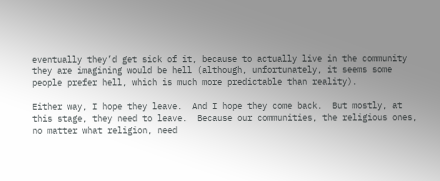eventually they’d get sick of it, because to actually live in the community they are imagining would be hell (although, unfortunately, it seems some people prefer hell, which is much more predictable than reality).

Either way, I hope they leave.  And I hope they come back.  But mostly, at this stage, they need to leave.  Because our communities, the religious ones, no matter what religion, need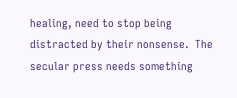healing, need to stop being distracted by their nonsense.  The secular press needs something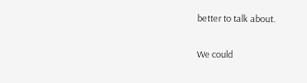better to talk about.

We could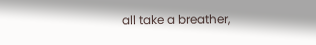all take a breather,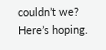couldn’t we?  Here’s hoping.